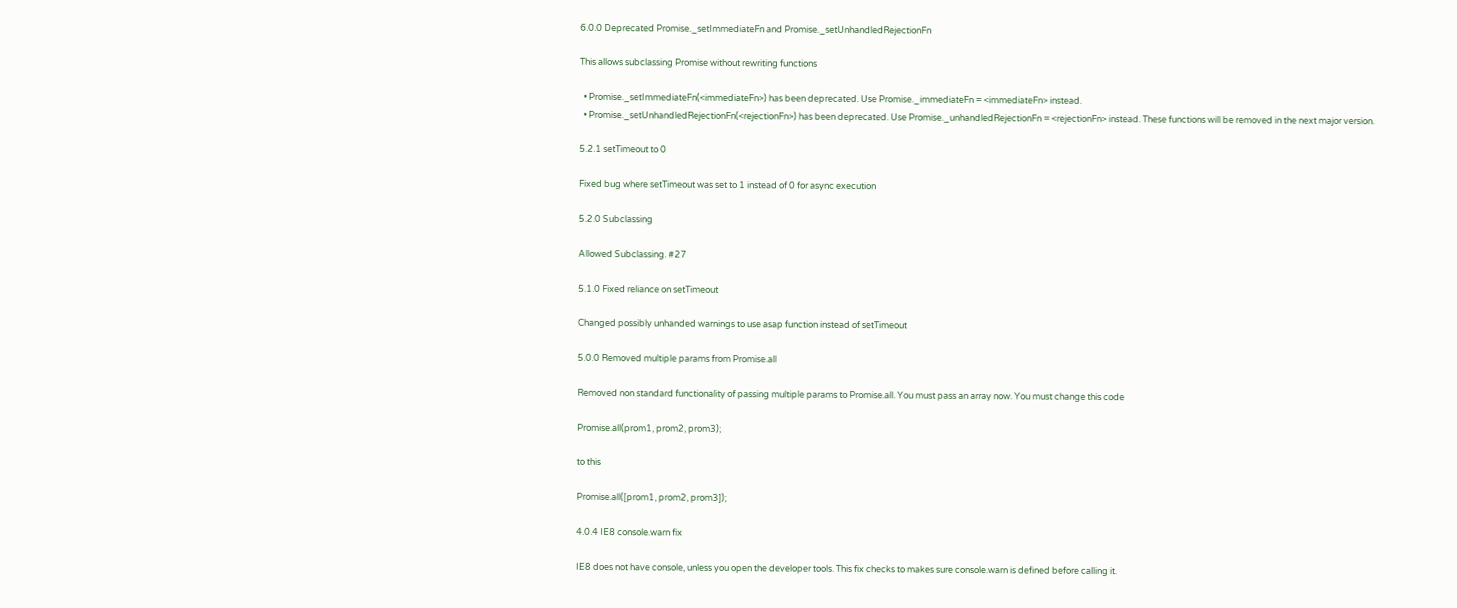6.0.0 Deprecated Promise._setImmediateFn and Promise._setUnhandledRejectionFn

This allows subclassing Promise without rewriting functions

  • Promise._setImmediateFn(<immediateFn>) has been deprecated. Use Promise._immediateFn = <immediateFn> instead.
  • Promise._setUnhandledRejectionFn(<rejectionFn>) has been deprecated. Use Promise._unhandledRejectionFn = <rejectionFn> instead. These functions will be removed in the next major version.

5.2.1 setTimeout to 0

Fixed bug where setTimeout was set to 1 instead of 0 for async execution

5.2.0 Subclassing

Allowed Subclassing. #27

5.1.0 Fixed reliance on setTimeout

Changed possibly unhanded warnings to use asap function instead of setTimeout

5.0.0 Removed multiple params from Promise.all

Removed non standard functionality of passing multiple params to Promise.all. You must pass an array now. You must change this code

Promise.all(prom1, prom2, prom3);

to this

Promise.all([prom1, prom2, prom3]);

4.0.4 IE8 console.warn fix

IE8 does not have console, unless you open the developer tools. This fix checks to makes sure console.warn is defined before calling it.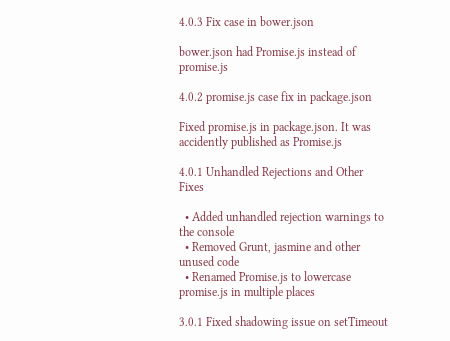4.0.3 Fix case in bower.json

bower.json had Promise.js instead of promise.js

4.0.2 promise.js case fix in package.json

Fixed promise.js in package.json. It was accidently published as Promise.js

4.0.1 Unhandled Rejections and Other Fixes

  • Added unhandled rejection warnings to the console
  • Removed Grunt, jasmine and other unused code
  • Renamed Promise.js to lowercase promise.js in multiple places

3.0.1 Fixed shadowing issue on setTimeout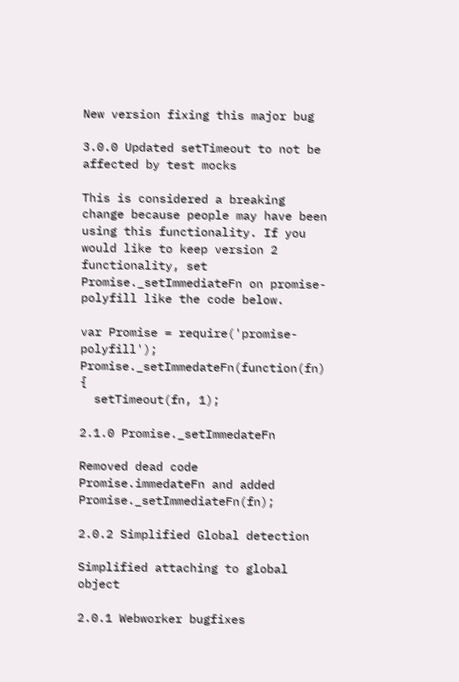New version fixing this major bug

3.0.0 Updated setTimeout to not be affected by test mocks

This is considered a breaking change because people may have been using this functionality. If you would like to keep version 2 functionality, set Promise._setImmediateFn on promise-polyfill like the code below.

var Promise = require('promise-polyfill');
Promise._setImmedateFn(function(fn) {
  setTimeout(fn, 1);

2.1.0 Promise._setImmedateFn

Removed dead code Promise.immedateFn and added Promise._setImmediateFn(fn);

2.0.2 Simplified Global detection

Simplified attaching to global object

2.0.1 Webworker bugfixes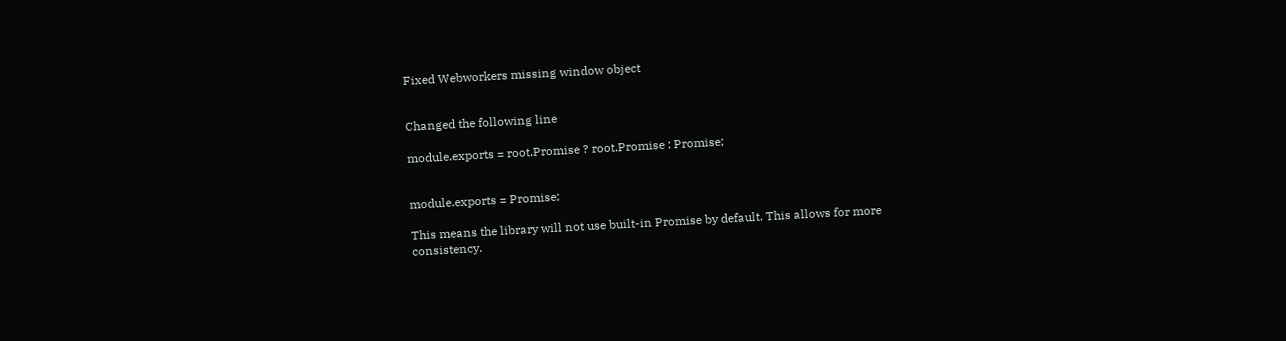Fixed Webworkers missing window object


Changed the following line

module.exports = root.Promise ? root.Promise : Promise;


module.exports = Promise;

This means the library will not use built-in Promise by default. This allows for more consistency.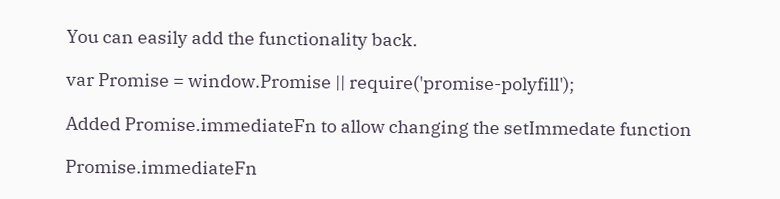You can easily add the functionality back.

var Promise = window.Promise || require('promise-polyfill');

Added Promise.immediateFn to allow changing the setImmedate function

Promise.immediateFn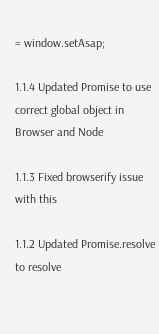= window.setAsap;

1.1.4 Updated Promise to use correct global object in Browser and Node

1.1.3 Fixed browserify issue with this

1.1.2 Updated Promise.resolve to resolve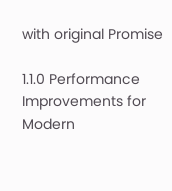with original Promise

1.1.0 Performance Improvements for Modern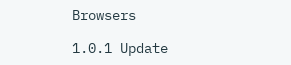Browsers

1.0.1 Update